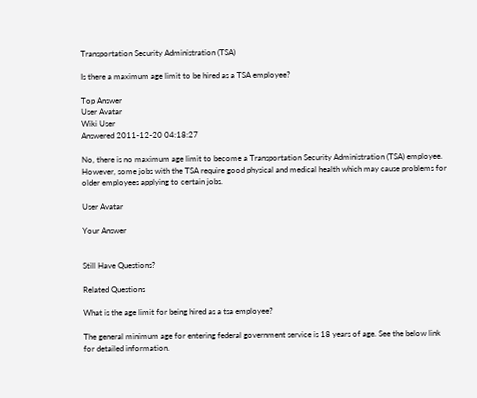Transportation Security Administration (TSA)

Is there a maximum age limit to be hired as a TSA employee?

Top Answer
User Avatar
Wiki User
Answered 2011-12-20 04:18:27

No, there is no maximum age limit to become a Transportation Security Administration (TSA) employee. However, some jobs with the TSA require good physical and medical health which may cause problems for older employees applying to certain jobs.

User Avatar

Your Answer


Still Have Questions?

Related Questions

What is the age limit for being hired as a tsa employee?

The general minimum age for entering federal government service is 18 years of age. See the below link for detailed information.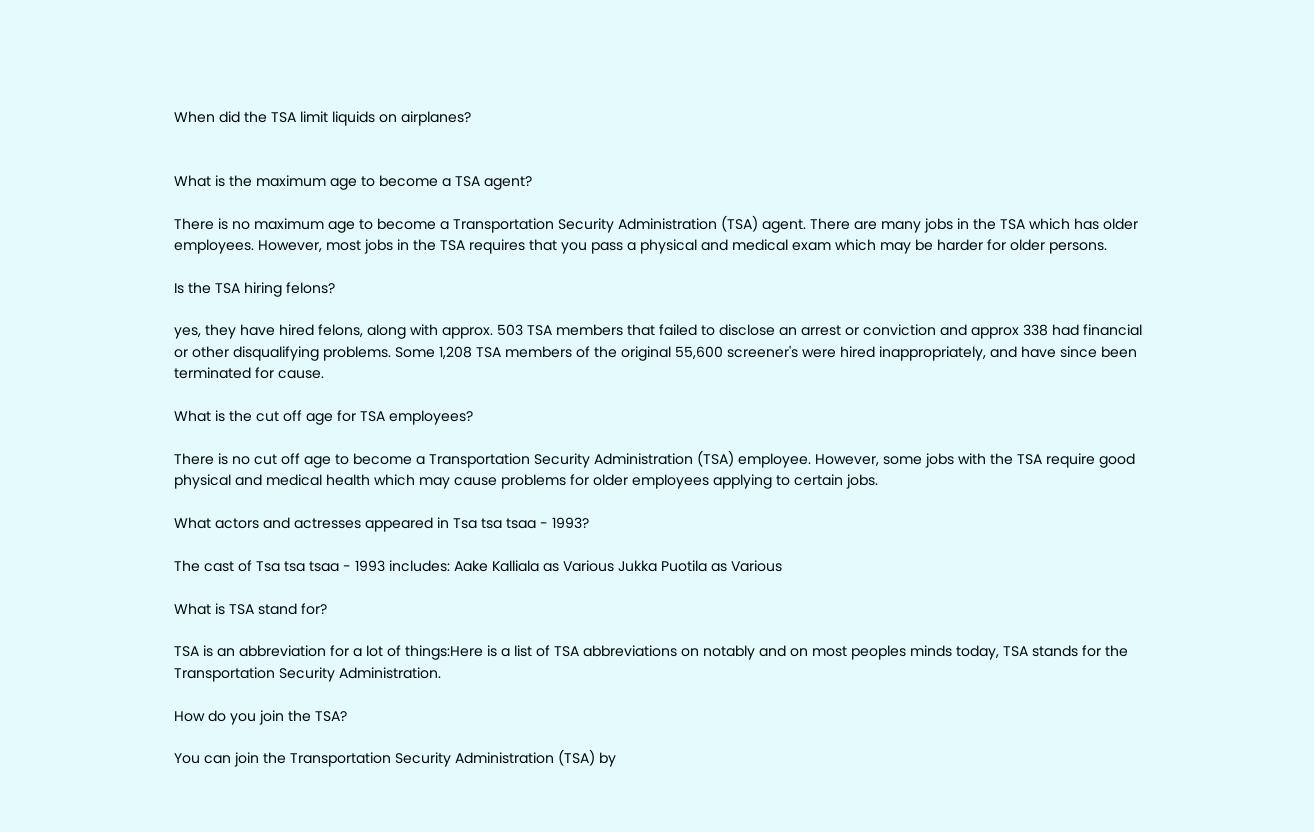When did the TSA limit liquids on airplanes?


What is the maximum age to become a TSA agent?

There is no maximum age to become a Transportation Security Administration (TSA) agent. There are many jobs in the TSA which has older employees. However, most jobs in the TSA requires that you pass a physical and medical exam which may be harder for older persons.

Is the TSA hiring felons?

yes, they have hired felons, along with approx. 503 TSA members that failed to disclose an arrest or conviction and approx 338 had financial or other disqualifying problems. Some 1,208 TSA members of the original 55,600 screener's were hired inappropriately, and have since been terminated for cause.

What is the cut off age for TSA employees?

There is no cut off age to become a Transportation Security Administration (TSA) employee. However, some jobs with the TSA require good physical and medical health which may cause problems for older employees applying to certain jobs.

What actors and actresses appeared in Tsa tsa tsaa - 1993?

The cast of Tsa tsa tsaa - 1993 includes: Aake Kalliala as Various Jukka Puotila as Various

What is TSA stand for?

TSA is an abbreviation for a lot of things:Here is a list of TSA abbreviations on notably and on most peoples minds today, TSA stands for the Transportation Security Administration.

How do you join the TSA?

You can join the Transportation Security Administration (TSA) by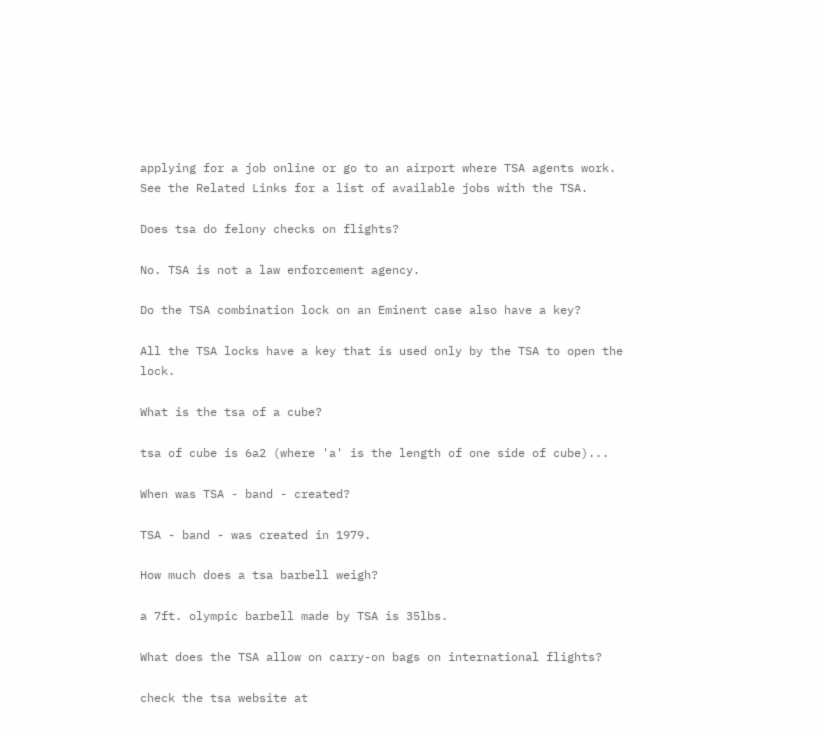applying for a job online or go to an airport where TSA agents work. See the Related Links for a list of available jobs with the TSA.

Does tsa do felony checks on flights?

No. TSA is not a law enforcement agency.

Do the TSA combination lock on an Eminent case also have a key?

All the TSA locks have a key that is used only by the TSA to open the lock.

What is the tsa of a cube?

tsa of cube is 6a2 (where 'a' is the length of one side of cube)...

When was TSA - band - created?

TSA - band - was created in 1979.

How much does a tsa barbell weigh?

a 7ft. olympic barbell made by TSA is 35lbs.

What does the TSA allow on carry-on bags on international flights?

check the tsa website at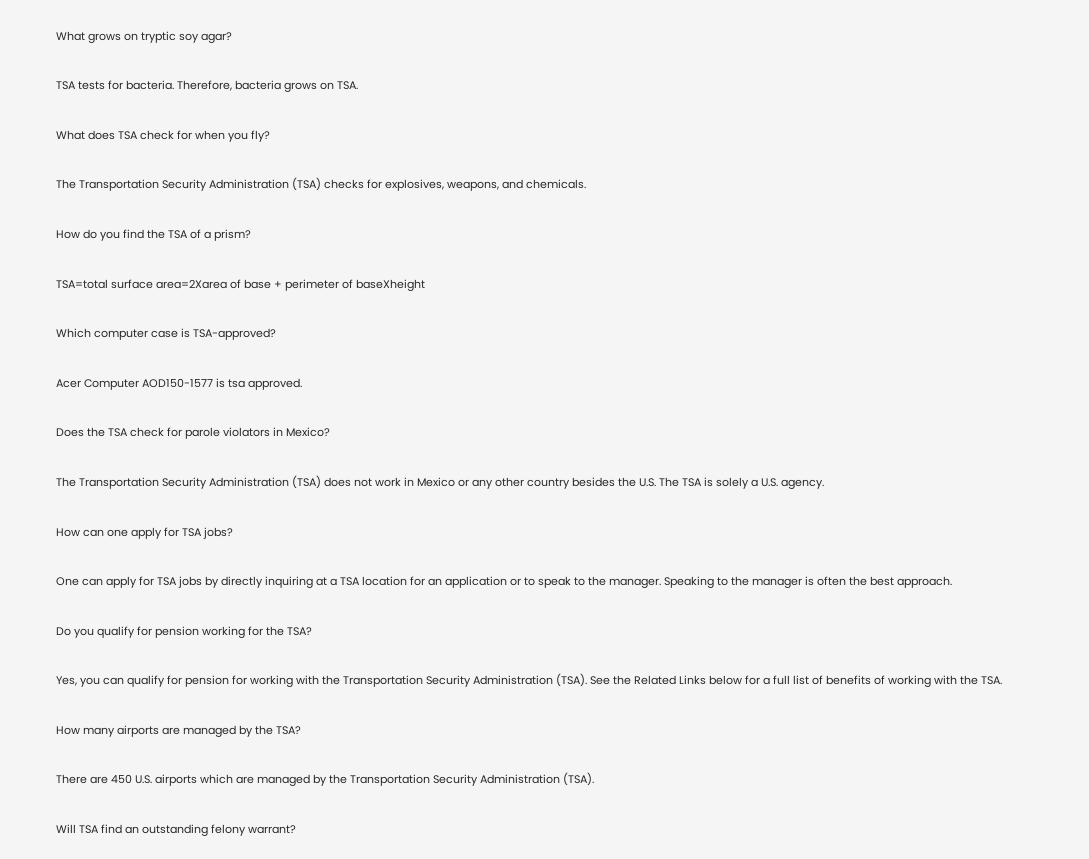What grows on tryptic soy agar?

TSA tests for bacteria. Therefore, bacteria grows on TSA.

What does TSA check for when you fly?

The Transportation Security Administration (TSA) checks for explosives, weapons, and chemicals.

How do you find the TSA of a prism?

TSA=total surface area=2Xarea of base + perimeter of baseXheight

Which computer case is TSA-approved?

Acer Computer AOD150-1577 is tsa approved.

Does the TSA check for parole violators in Mexico?

The Transportation Security Administration (TSA) does not work in Mexico or any other country besides the U.S. The TSA is solely a U.S. agency.

How can one apply for TSA jobs?

One can apply for TSA jobs by directly inquiring at a TSA location for an application or to speak to the manager. Speaking to the manager is often the best approach.

Do you qualify for pension working for the TSA?

Yes, you can qualify for pension for working with the Transportation Security Administration (TSA). See the Related Links below for a full list of benefits of working with the TSA.

How many airports are managed by the TSA?

There are 450 U.S. airports which are managed by the Transportation Security Administration (TSA).

Will TSA find an outstanding felony warrant?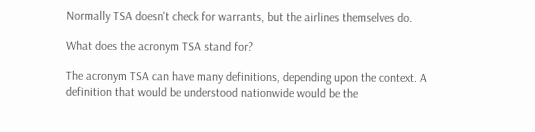Normally TSA doesn't check for warrants, but the airlines themselves do.

What does the acronym TSA stand for?

The acronym TSA can have many definitions, depending upon the context. A definition that would be understood nationwide would be the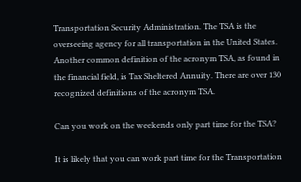Transportation Security Administration. The TSA is the overseeing agency for all transportation in the United States. Another common definition of the acronym TSA, as found in the financial field, is Tax Sheltered Annuity. There are over 130 recognized definitions of the acronym TSA.

Can you work on the weekends only part time for the TSA?

It is likely that you can work part time for the Transportation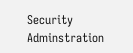Security Adminstration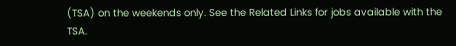(TSA) on the weekends only. See the Related Links for jobs available with the TSA.